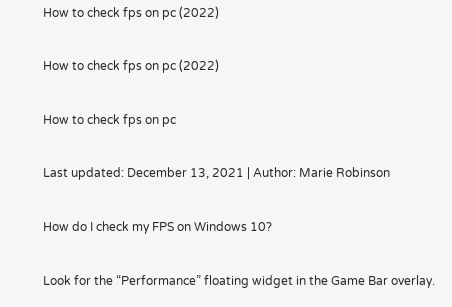How to check fps on pc (2022)

How to check fps on pc (2022)

How to check fps on pc

Last updated: December 13, 2021 | Author: Marie Robinson

How do I check my FPS on Windows 10?

Look for the “Performance” floating widget in the Game Bar overlay.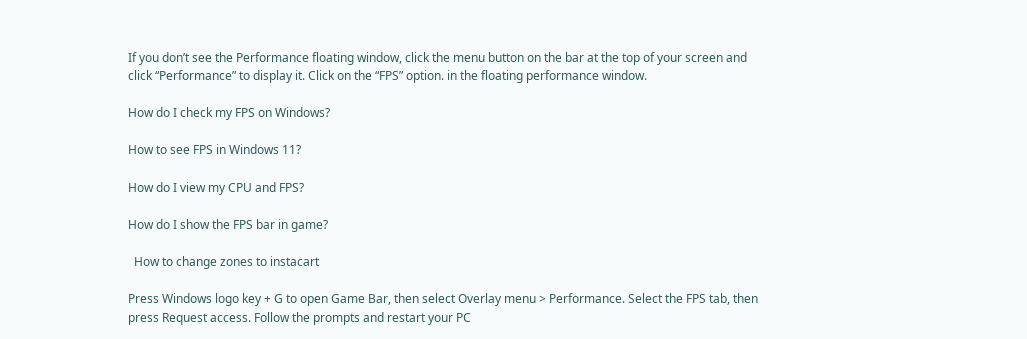If you don’t see the Performance floating window, click the menu button on the bar at the top of your screen and click “Performance” to display it. Click on the “FPS” option. in the floating performance window.

How do I check my FPS on Windows?

How to see FPS in Windows 11?

How do I view my CPU and FPS?

How do I show the FPS bar in game?

  How to change zones to instacart

Press Windows logo key + G to open Game Bar, then select Overlay menu > Performance. Select the FPS tab, then press Request access. Follow the prompts and restart your PC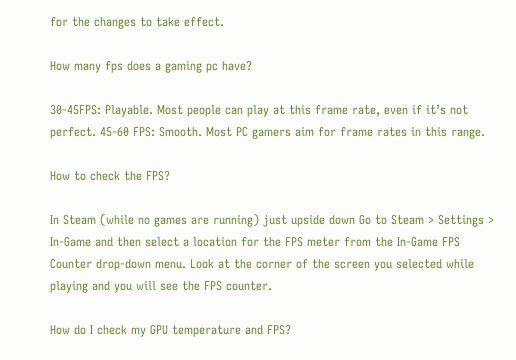for the changes to take effect.

How many fps does a gaming pc have?

30-45FPS: Playable. Most people can play at this frame rate, even if it’s not perfect. 45-60 FPS: Smooth. Most PC gamers aim for frame rates in this range.

How to check the FPS?

In Steam (while no games are running) just upside down Go to Steam > Settings > In-Game and then select a location for the FPS meter from the In-Game FPS Counter drop-down menu. Look at the corner of the screen you selected while playing and you will see the FPS counter.

How do I check my GPU temperature and FPS?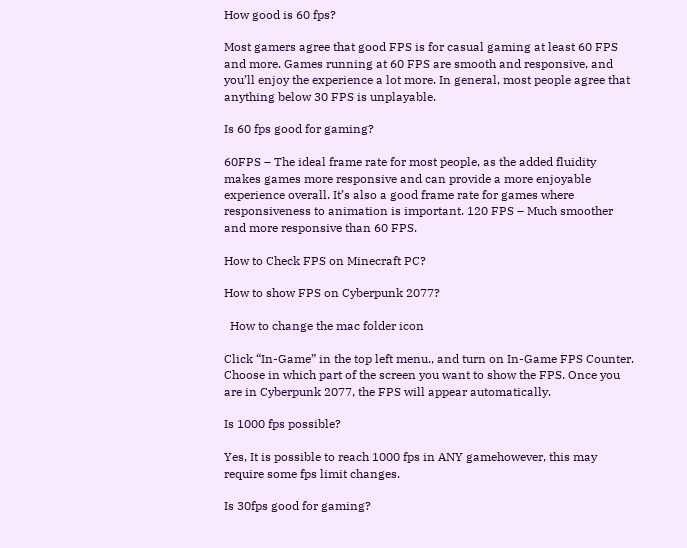How good is 60 fps?

Most gamers agree that good FPS is for casual gaming at least 60 FPS and more. Games running at 60 FPS are smooth and responsive, and you’ll enjoy the experience a lot more. In general, most people agree that anything below 30 FPS is unplayable.

Is 60 fps good for gaming?

60FPS – The ideal frame rate for most people, as the added fluidity makes games more responsive and can provide a more enjoyable experience overall. It’s also a good frame rate for games where responsiveness to animation is important. 120 FPS – Much smoother and more responsive than 60 FPS.

How to Check FPS on Minecraft PC?

How to show FPS on Cyberpunk 2077?

  How to change the mac folder icon

Click “In-Game” in the top left menu., and turn on In-Game FPS Counter. Choose in which part of the screen you want to show the FPS. Once you are in Cyberpunk 2077, the FPS will appear automatically.

Is 1000 fps possible?

Yes, It is possible to reach 1000 fps in ANY gamehowever, this may require some fps limit changes.

Is 30fps good for gaming?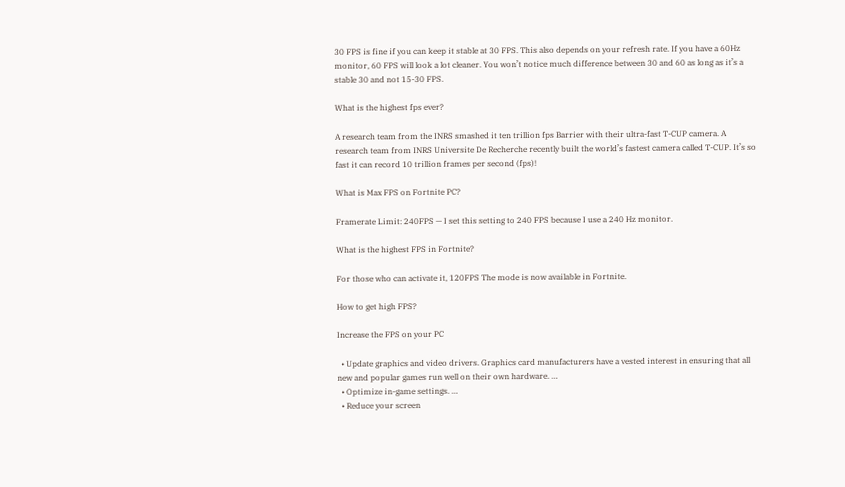30 FPS is fine if you can keep it stable at 30 FPS. This also depends on your refresh rate. If you have a 60Hz monitor, 60 FPS will look a lot cleaner. You won’t notice much difference between 30 and 60 as long as it’s a stable 30 and not 15-30 FPS.

What is the highest fps ever?

A research team from the INRS smashed it ten trillion fps Barrier with their ultra-fast T-CUP camera. A research team from INRS Universite De Recherche recently built the world’s fastest camera called T-CUP. It’s so fast it can record 10 trillion frames per second (fps)!

What is Max FPS on Fortnite PC?

Framerate Limit: 240FPS — I set this setting to 240 FPS because I use a 240 Hz monitor.

What is the highest FPS in Fortnite?

For those who can activate it, 120FPS The mode is now available in Fortnite.

How to get high FPS?

Increase the FPS on your PC

  • Update graphics and video drivers. Graphics card manufacturers have a vested interest in ensuring that all new and popular games run well on their own hardware. …
  • Optimize in-game settings. …
  • Reduce your screen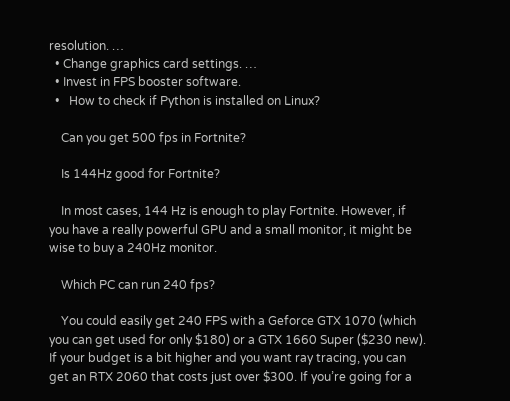resolution. …
  • Change graphics card settings. …
  • Invest in FPS booster software.
  •   How to check if Python is installed on Linux?

    Can you get 500 fps in Fortnite?

    Is 144Hz good for Fortnite?

    In most cases, 144 Hz is enough to play Fortnite. However, if you have a really powerful GPU and a small monitor, it might be wise to buy a 240Hz monitor.

    Which PC can run 240 fps?

    You could easily get 240 FPS with a Geforce GTX 1070 (which you can get used for only $180) or a GTX 1660 Super ($230 new). If your budget is a bit higher and you want ray tracing, you can get an RTX 2060 that costs just over $300. If you’re going for a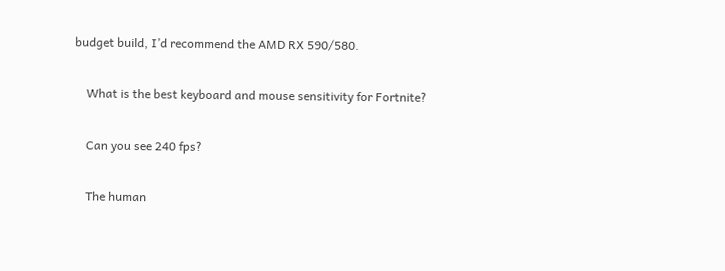budget build, I’d recommend the AMD RX 590/580.

    What is the best keyboard and mouse sensitivity for Fortnite?

    Can you see 240 fps?

    The human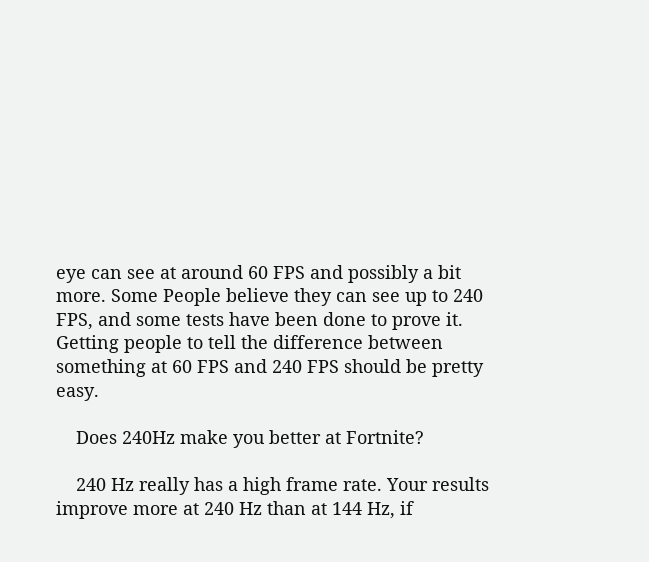eye can see at around 60 FPS and possibly a bit more. Some People believe they can see up to 240 FPS, and some tests have been done to prove it. Getting people to tell the difference between something at 60 FPS and 240 FPS should be pretty easy.

    Does 240Hz make you better at Fortnite?

    240 Hz really has a high frame rate. Your results improve more at 240 Hz than at 144 Hz, if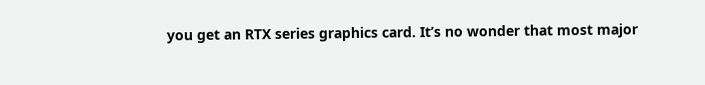you get an RTX series graphics card. It’s no wonder that most major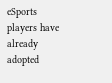eSports players have already adopted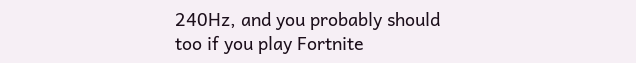240Hz, and you probably should too if you play Fortnite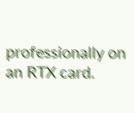professionally on an RTX card.